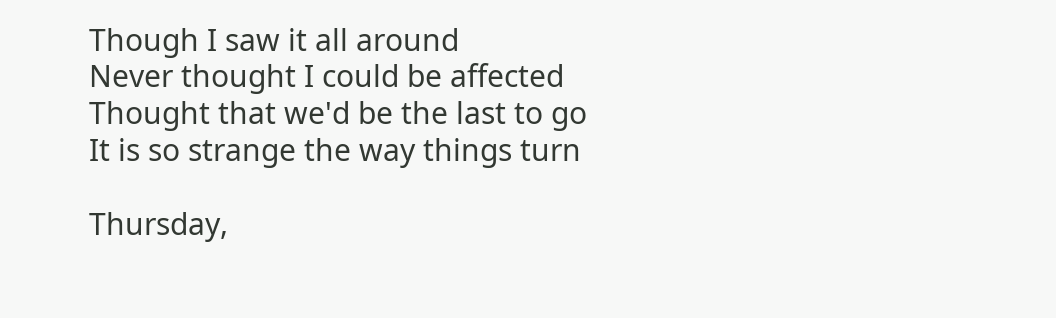Though I saw it all around
Never thought I could be affected
Thought that we'd be the last to go
It is so strange the way things turn

Thursday,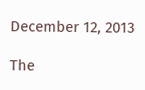December 12, 2013

The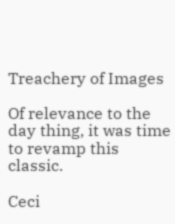Treachery of Images

Of relevance to the day thing, it was time to revamp this classic.

Ceci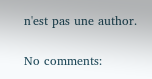n'est pas une author.

No comments: